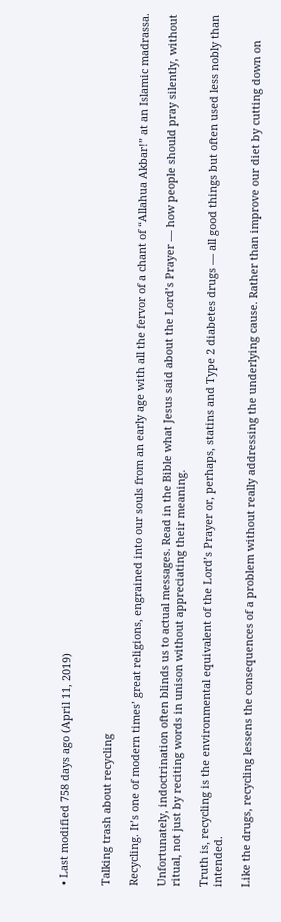• Last modified 758 days ago (April 11, 2019)


Talking trash about recycling

Recycling. It’s one of modern times’ great religions, engrained into our souls from an early age with all the fervor of a chant of “Allahua Akbar!” at an Islamic madrassa.

Unfortunately, indoctrination often blinds us to actual messages. Read in the Bible what Jesus said about the Lord’s Prayer — how people should pray silently, without ritual, not just by reciting words in unison without appreciating their meaning.

Truth is, recycling is the environmental equivalent of the Lord’s Prayer or, perhaps, statins and Type 2 diabetes drugs — all good things but often used less nobly than intended.

Like the drugs, recycling lessens the consequences of a problem without really addressing the underlying cause. Rather than improve our diet by cutting down on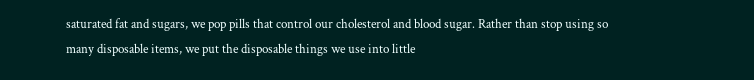saturated fat and sugars, we pop pills that control our cholesterol and blood sugar. Rather than stop using so many disposable items, we put the disposable things we use into little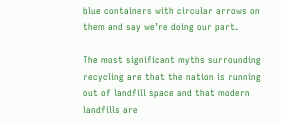blue containers with circular arrows on them and say we’re doing our part.

The most significant myths surrounding recycling are that the nation is running out of landfill space and that modern landfills are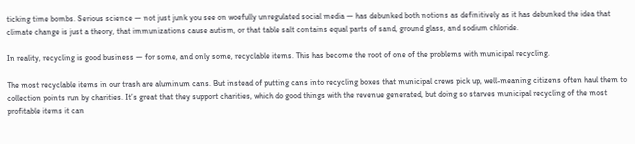ticking time bombs. Serious science — not just junk you see on woefully unregulated social media — has debunked both notions as definitively as it has debunked the idea that climate change is just a theory, that immunizations cause autism, or that table salt contains equal parts of sand, ground glass, and sodium chloride.

In reality, recycling is good business — for some, and only some, recyclable items. This has become the root of one of the problems with municipal recycling.

The most recyclable items in our trash are aluminum cans. But instead of putting cans into recycling boxes that municipal crews pick up, well-meaning citizens often haul them to collection points run by charities. It’s great that they support charities, which do good things with the revenue generated, but doing so starves municipal recycling of the most profitable items it can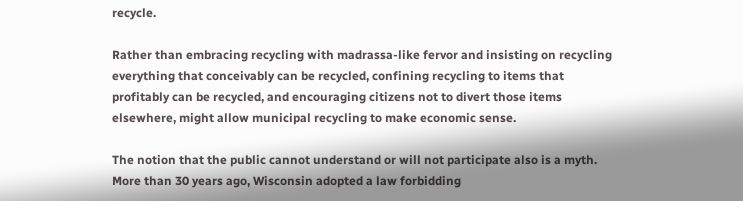recycle.

Rather than embracing recycling with madrassa-like fervor and insisting on recycling everything that conceivably can be recycled, confining recycling to items that profitably can be recycled, and encouraging citizens not to divert those items elsewhere, might allow municipal recycling to make economic sense.

The notion that the public cannot understand or will not participate also is a myth. More than 30 years ago, Wisconsin adopted a law forbidding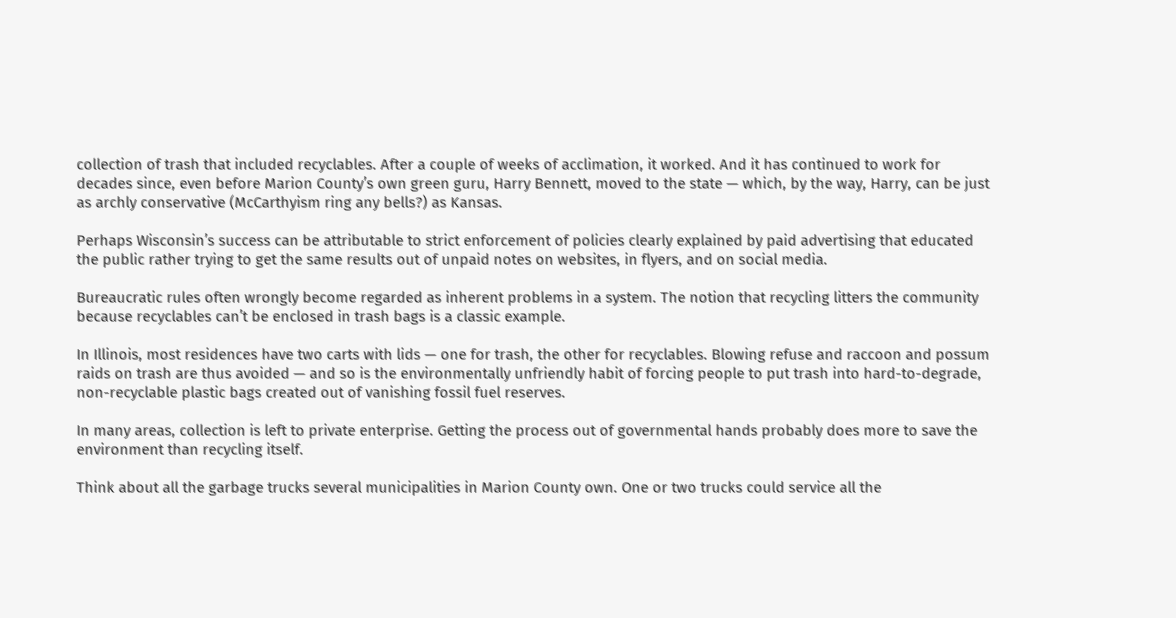collection of trash that included recyclables. After a couple of weeks of acclimation, it worked. And it has continued to work for decades since, even before Marion County’s own green guru, Harry Bennett, moved to the state — which, by the way, Harry, can be just as archly conservative (McCarthyism ring any bells?) as Kansas.

Perhaps Wisconsin’s success can be attributable to strict enforcement of policies clearly explained by paid advertising that educated the public rather trying to get the same results out of unpaid notes on websites, in flyers, and on social media.

Bureaucratic rules often wrongly become regarded as inherent problems in a system. The notion that recycling litters the community because recyclables can’t be enclosed in trash bags is a classic example.

In Illinois, most residences have two carts with lids — one for trash, the other for recyclables. Blowing refuse and raccoon and possum raids on trash are thus avoided — and so is the environmentally unfriendly habit of forcing people to put trash into hard-to-degrade, non-recyclable plastic bags created out of vanishing fossil fuel reserves.

In many areas, collection is left to private enterprise. Getting the process out of governmental hands probably does more to save the environment than recycling itself.

Think about all the garbage trucks several municipalities in Marion County own. One or two trucks could service all the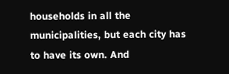households in all the municipalities, but each city has to have its own. And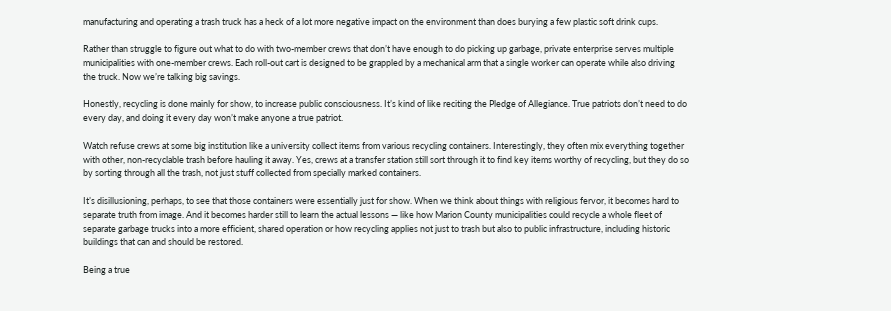manufacturing and operating a trash truck has a heck of a lot more negative impact on the environment than does burying a few plastic soft drink cups.

Rather than struggle to figure out what to do with two-member crews that don’t have enough to do picking up garbage, private enterprise serves multiple municipalities with one-member crews. Each roll-out cart is designed to be grappled by a mechanical arm that a single worker can operate while also driving the truck. Now we’re talking big savings.

Honestly, recycling is done mainly for show, to increase public consciousness. It’s kind of like reciting the Pledge of Allegiance. True patriots don’t need to do every day, and doing it every day won’t make anyone a true patriot.

Watch refuse crews at some big institution like a university collect items from various recycling containers. Interestingly, they often mix everything together with other, non-recyclable trash before hauling it away. Yes, crews at a transfer station still sort through it to find key items worthy of recycling, but they do so by sorting through all the trash, not just stuff collected from specially marked containers.

It’s disillusioning, perhaps, to see that those containers were essentially just for show. When we think about things with religious fervor, it becomes hard to separate truth from image. And it becomes harder still to learn the actual lessons — like how Marion County municipalities could recycle a whole fleet of separate garbage trucks into a more efficient, shared operation or how recycling applies not just to trash but also to public infrastructure, including historic buildings that can and should be restored.

Being a true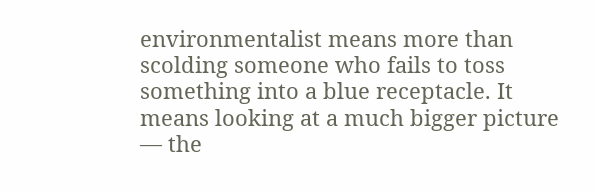environmentalist means more than scolding someone who fails to toss something into a blue receptacle. It means looking at a much bigger picture — the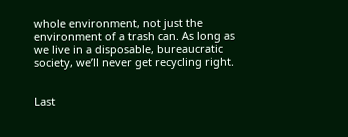whole environment, not just the environment of a trash can. As long as we live in a disposable, bureaucratic society, we’ll never get recycling right.


Last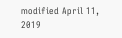modified April 11, 2019